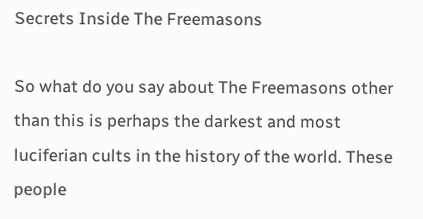Secrets Inside The Freemasons

So what do you say about The Freemasons other than this is perhaps the darkest and most luciferian cults in the history of the world. These people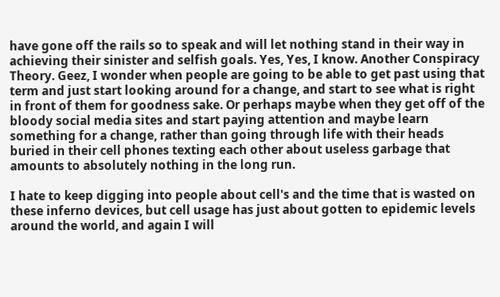have gone off the rails so to speak and will let nothing stand in their way in achieving their sinister and selfish goals. Yes, Yes, I know. Another Conspiracy Theory. Geez, I wonder when people are going to be able to get past using that term and just start looking around for a change, and start to see what is right in front of them for goodness sake. Or perhaps maybe when they get off of the bloody social media sites and start paying attention and maybe learn something for a change, rather than going through life with their heads buried in their cell phones texting each other about useless garbage that amounts to absolutely nothing in the long run.

I hate to keep digging into people about cell's and the time that is wasted on these inferno devices, but cell usage has just about gotten to epidemic levels around the world, and again I will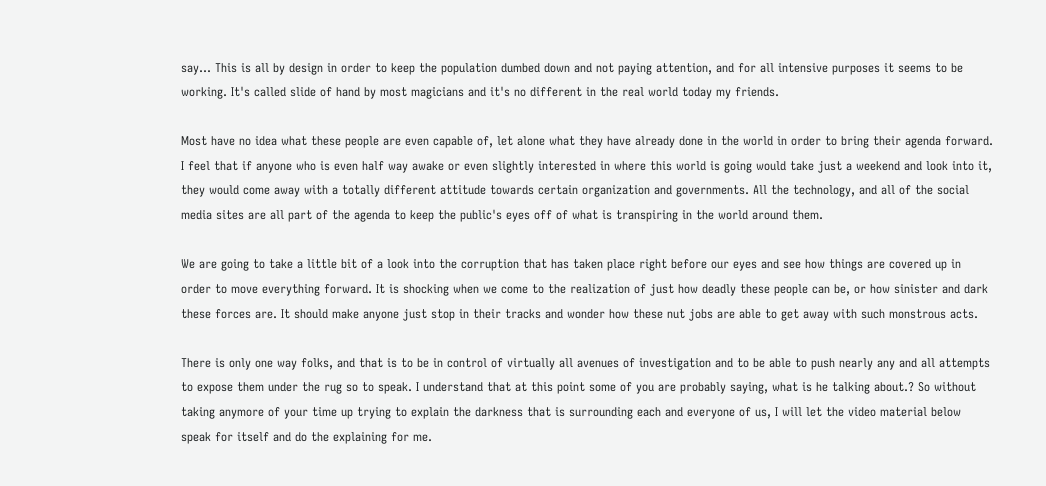say... This is all by design in order to keep the population dumbed down and not paying attention, and for all intensive purposes it seems to be working. It's called slide of hand by most magicians and it's no different in the real world today my friends.

Most have no idea what these people are even capable of, let alone what they have already done in the world in order to bring their agenda forward. I feel that if anyone who is even half way awake or even slightly interested in where this world is going would take just a weekend and look into it, they would come away with a totally different attitude towards certain organization and governments. All the technology, and all of the social media sites are all part of the agenda to keep the public's eyes off of what is transpiring in the world around them.

We are going to take a little bit of a look into the corruption that has taken place right before our eyes and see how things are covered up in order to move everything forward. It is shocking when we come to the realization of just how deadly these people can be, or how sinister and dark these forces are. It should make anyone just stop in their tracks and wonder how these nut jobs are able to get away with such monstrous acts.

There is only one way folks, and that is to be in control of virtually all avenues of investigation and to be able to push nearly any and all attempts to expose them under the rug so to speak. I understand that at this point some of you are probably saying, what is he talking about.? So without taking anymore of your time up trying to explain the darkness that is surrounding each and everyone of us, I will let the video material below speak for itself and do the explaining for me.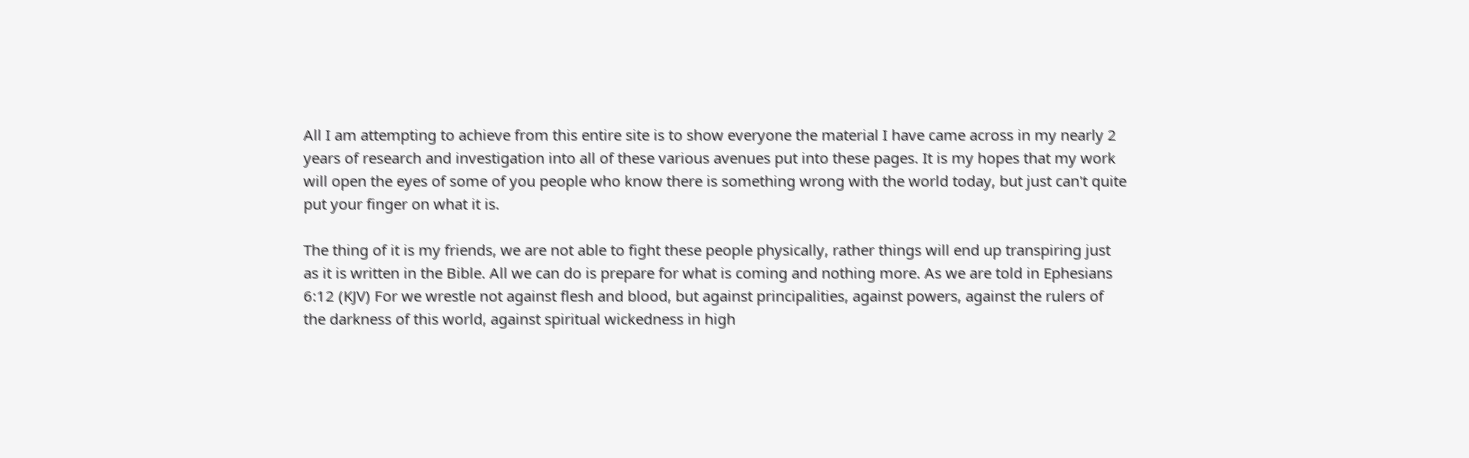All I am attempting to achieve from this entire site is to show everyone the material I have came across in my nearly 2 years of research and investigation into all of these various avenues put into these pages. It is my hopes that my work will open the eyes of some of you people who know there is something wrong with the world today, but just can't quite put your finger on what it is.

The thing of it is my friends, we are not able to fight these people physically, rather things will end up transpiring just as it is written in the Bible. All we can do is prepare for what is coming and nothing more. As we are told in Ephesians 6:12 (KJV) For we wrestle not against flesh and blood, but against principalities, against powers, against the rulers of the darkness of this world, against spiritual wickedness in high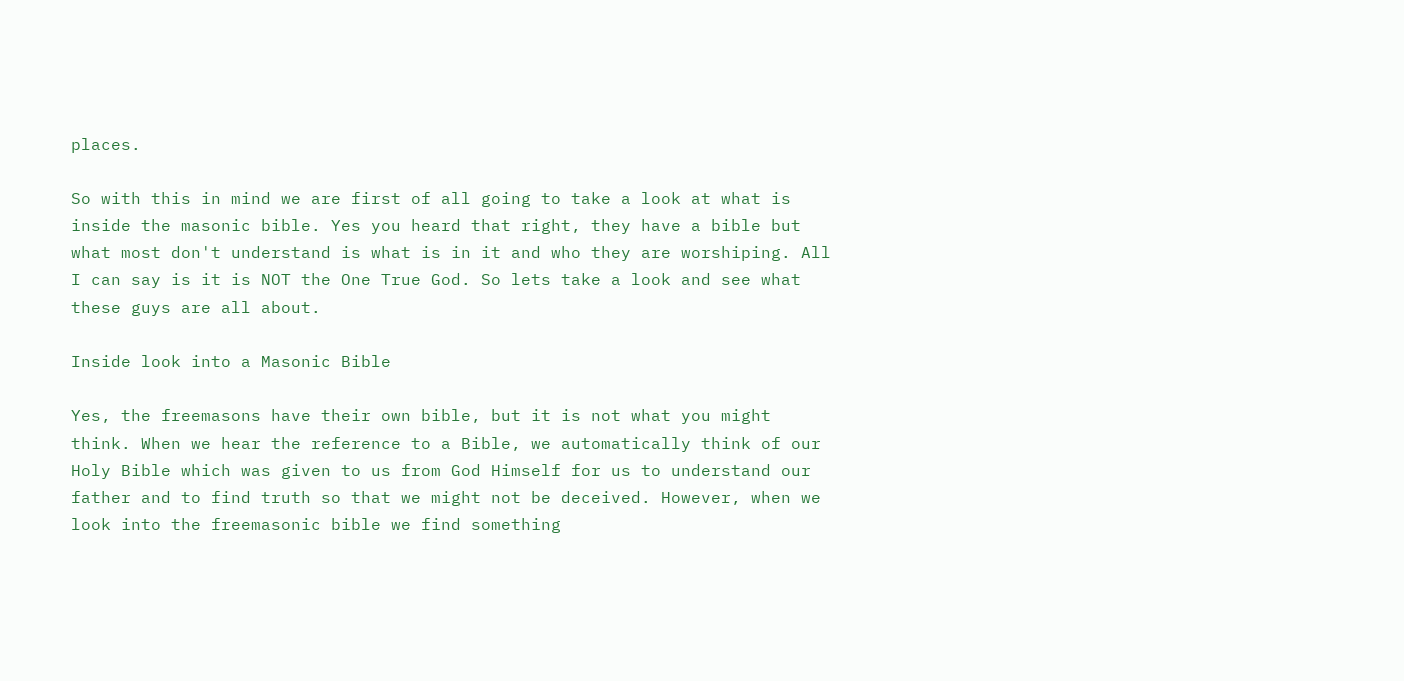places.

So with this in mind we are first of all going to take a look at what is inside the masonic bible. Yes you heard that right, they have a bible but what most don't understand is what is in it and who they are worshiping. All I can say is it is NOT the One True God. So lets take a look and see what these guys are all about.

Inside look into a Masonic Bible

Yes, the freemasons have their own bible, but it is not what you might think. When we hear the reference to a Bible, we automatically think of our Holy Bible which was given to us from God Himself for us to understand our father and to find truth so that we might not be deceived. However, when we look into the freemasonic bible we find something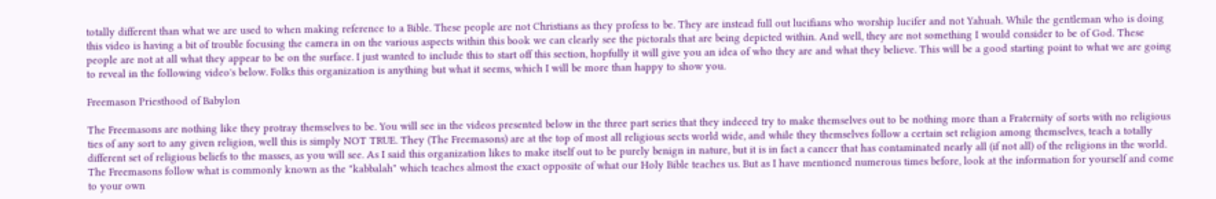totally different than what we are used to when making reference to a Bible. These people are not Christians as they profess to be. They are instead full out lucifians who worship lucifer and not Yahuah. While the gentleman who is doing this video is having a bit of trouble focusing the camera in on the various aspects within this book we can clearly see the pictorals that are being depicted within. And well, they are not something I would consider to be of God. These people are not at all what they appear to be on the surface. I just wanted to include this to start off this section, hopfully it will give you an idea of who they are and what they believe. This will be a good starting point to what we are going to reveal in the following video's below. Folks this organization is anything but what it seems, which I will be more than happy to show you.

Freemason Priesthood of Babylon

The Freemasons are nothing like they protray themselves to be. You will see in the videos presented below in the three part series that they indeeed try to make themselves out to be nothing more than a Fraternity of sorts with no religious ties of any sort to any given religion, well this is simply NOT TRUE. They (The Freemasons) are at the top of most all religious sects world wide, and while they themselves follow a certain set religion among themselves, teach a totally different set of religious beliefs to the masses, as you will see. As I said this organization likes to make itself out to be purely benign in nature, but it is in fact a cancer that has contaminated nearly all (if not all) of the religions in the world. The Freemasons follow what is commonly known as the "kabbalah" which teaches almost the exact opposite of what our Holy Bible teaches us. But as I have mentioned numerous times before, look at the information for yourself and come to your own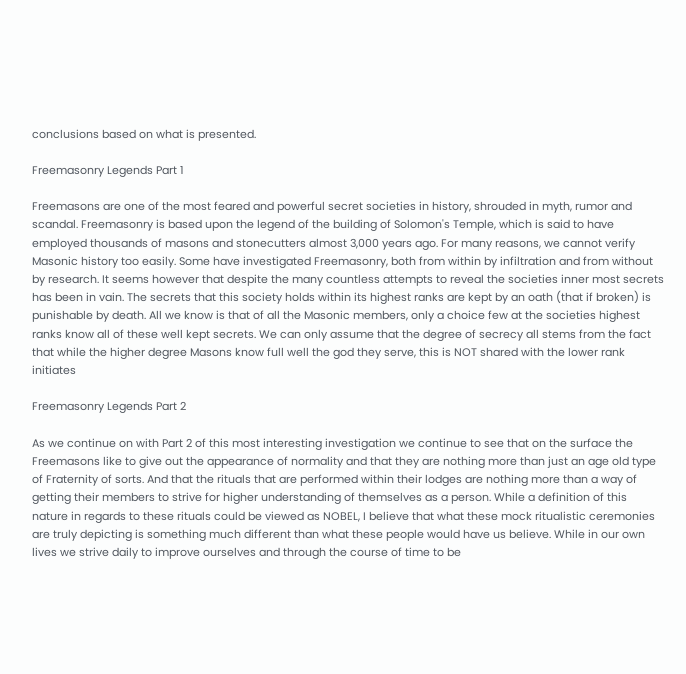conclusions based on what is presented.

Freemasonry Legends Part 1

Freemasons are one of the most feared and powerful secret societies in history, shrouded in myth, rumor and scandal. Freemasonry is based upon the legend of the building of Solomon's Temple, which is said to have employed thousands of masons and stonecutters almost 3,000 years ago. For many reasons, we cannot verify Masonic history too easily. Some have investigated Freemasonry, both from within by infiltration and from without by research. It seems however that despite the many countless attempts to reveal the societies inner most secrets has been in vain. The secrets that this society holds within its highest ranks are kept by an oath (that if broken) is punishable by death. All we know is that of all the Masonic members, only a choice few at the societies highest ranks know all of these well kept secrets. We can only assume that the degree of secrecy all stems from the fact that while the higher degree Masons know full well the god they serve, this is NOT shared with the lower rank initiates

Freemasonry Legends Part 2

As we continue on with Part 2 of this most interesting investigation we continue to see that on the surface the Freemasons like to give out the appearance of normality and that they are nothing more than just an age old type of Fraternity of sorts. And that the rituals that are performed within their lodges are nothing more than a way of getting their members to strive for higher understanding of themselves as a person. While a definition of this nature in regards to these rituals could be viewed as NOBEL, I believe that what these mock ritualistic ceremonies are truly depicting is something much different than what these people would have us believe. While in our own lives we strive daily to improve ourselves and through the course of time to be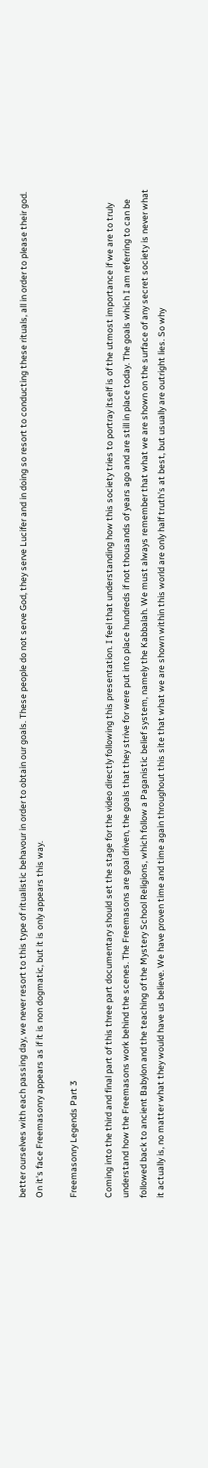better ourselves with each passing day, we never resort to this type of ritualistic behavour in order to obtain our goals. These people do not serve God, they serve Lucifer and in doing so resort to conducting these rituals, all in order to please their god. On it's face Freemasonry appears as if it is non dogmatic, but it is only appears this way.

Freemasonry Legends Part 3

Coming into the third and final part of this three part documentary should set the stage for the video directly following this presentation. I feel that understanding how this society tries to portray itself is of the utmost importance if we are to truly understand how the Freemasons work behind the scenes. The Freemasons are goal driven, the goals that they strive for were put into place hundreds if not thousands of years ago and are still in place today. The goals which I am referring to can be followed back to ancient Babylon and the teaching of the Mystery School Religions, which follow a Paganistic belief system, namely the Kabbalah. We must always remember that what we are shown on the surface of any secret society is never what it actually is, no matter what they would have us believe. We have proven time and time again throughout this site that what we are shown within this world are only half truth's at best, but usually are outright lies. So why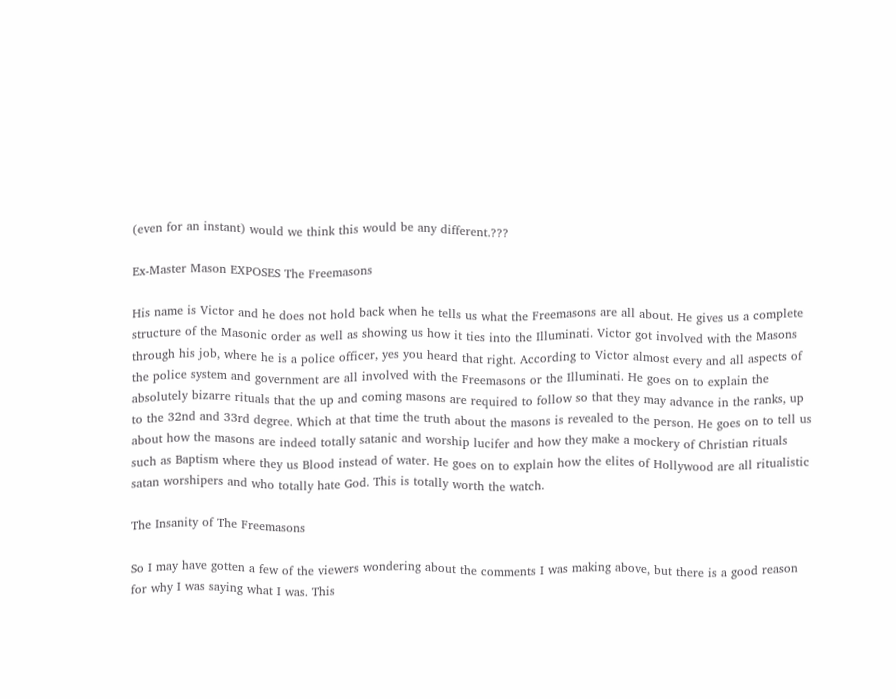(even for an instant) would we think this would be any different.???

Ex-Master Mason EXPOSES The Freemasons

His name is Victor and he does not hold back when he tells us what the Freemasons are all about. He gives us a complete structure of the Masonic order as well as showing us how it ties into the Illuminati. Victor got involved with the Masons through his job, where he is a police officer, yes you heard that right. According to Victor almost every and all aspects of the police system and government are all involved with the Freemasons or the Illuminati. He goes on to explain the absolutely bizarre rituals that the up and coming masons are required to follow so that they may advance in the ranks, up to the 32nd and 33rd degree. Which at that time the truth about the masons is revealed to the person. He goes on to tell us about how the masons are indeed totally satanic and worship lucifer and how they make a mockery of Christian rituals such as Baptism where they us Blood instead of water. He goes on to explain how the elites of Hollywood are all ritualistic satan worshipers and who totally hate God. This is totally worth the watch.

The Insanity of The Freemasons

So I may have gotten a few of the viewers wondering about the comments I was making above, but there is a good reason for why I was saying what I was. This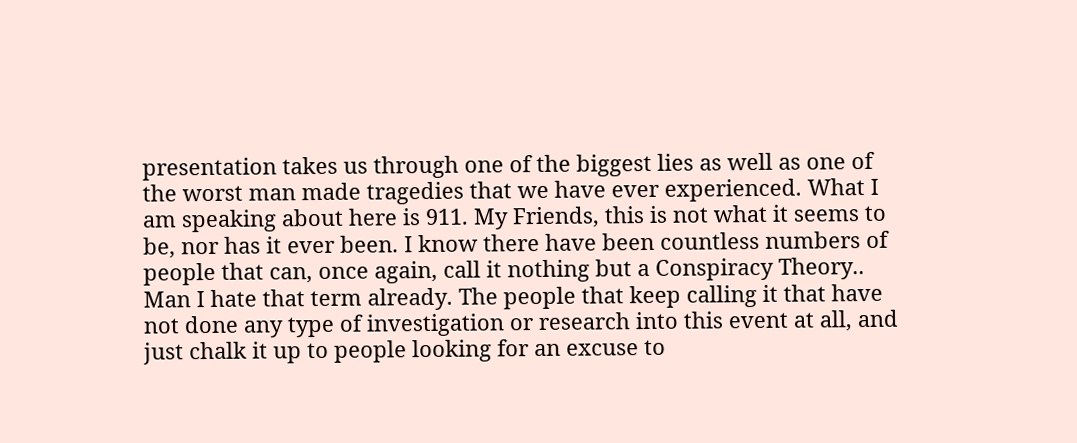presentation takes us through one of the biggest lies as well as one of the worst man made tragedies that we have ever experienced. What I am speaking about here is 911. My Friends, this is not what it seems to be, nor has it ever been. I know there have been countless numbers of people that can, once again, call it nothing but a Conspiracy Theory.. Man I hate that term already. The people that keep calling it that have not done any type of investigation or research into this event at all, and just chalk it up to people looking for an excuse to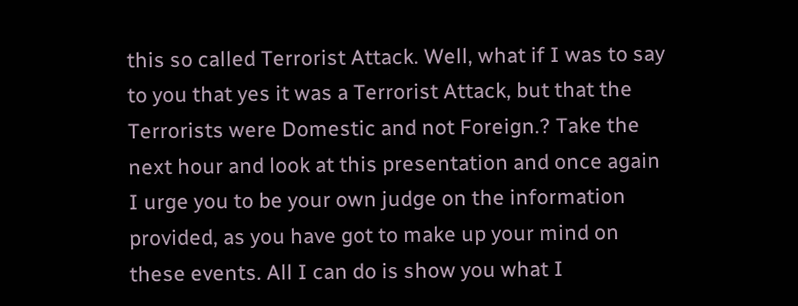this so called Terrorist Attack. Well, what if I was to say to you that yes it was a Terrorist Attack, but that the Terrorists were Domestic and not Foreign.? Take the next hour and look at this presentation and once again I urge you to be your own judge on the information provided, as you have got to make up your mind on these events. All I can do is show you what I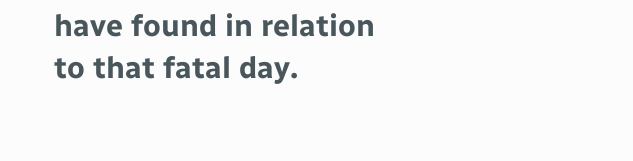have found in relation to that fatal day.